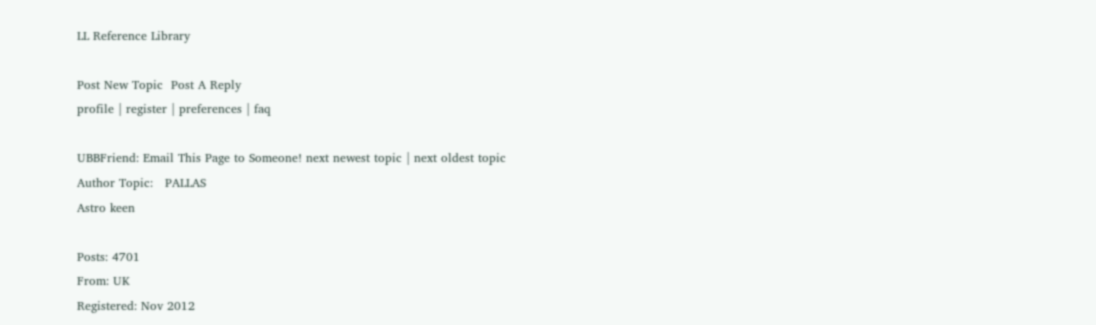LL Reference Library

Post New Topic  Post A Reply
profile | register | preferences | faq

UBBFriend: Email This Page to Someone! next newest topic | next oldest topic
Author Topic:   PALLAS
Astro keen

Posts: 4701
From: UK
Registered: Nov 2012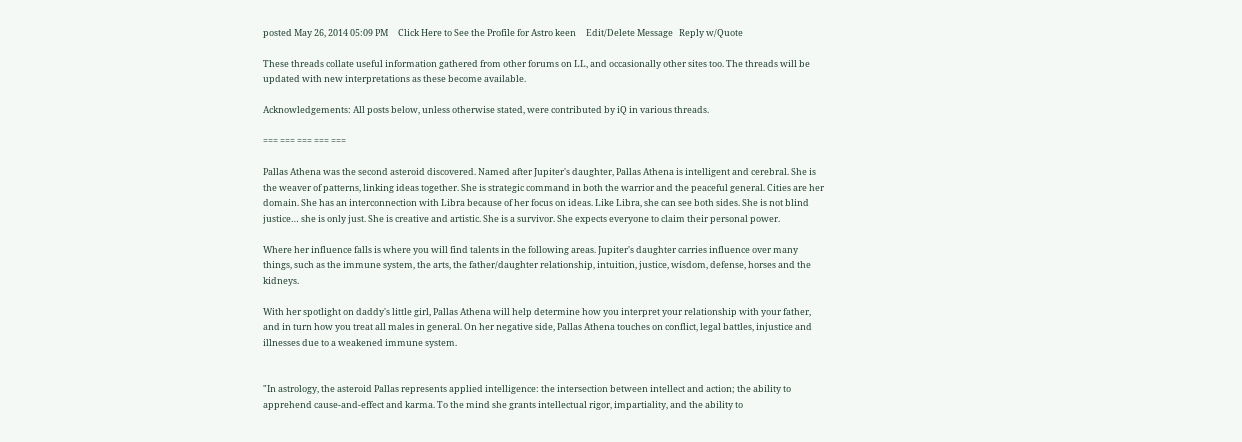posted May 26, 2014 05:09 PM     Click Here to See the Profile for Astro keen     Edit/Delete Message   Reply w/Quote

These threads collate useful information gathered from other forums on LL, and occasionally other sites too. The threads will be updated with new interpretations as these become available.

Acknowledgements: All posts below, unless otherwise stated, were contributed by iQ in various threads.

=== === === === ===

Pallas Athena was the second asteroid discovered. Named after Jupiter's daughter, Pallas Athena is intelligent and cerebral. She is the weaver of patterns, linking ideas together. She is strategic command in both the warrior and the peaceful general. Cities are her domain. She has an interconnection with Libra because of her focus on ideas. Like Libra, she can see both sides. She is not blind justice… she is only just. She is creative and artistic. She is a survivor. She expects everyone to claim their personal power.

Where her influence falls is where you will find talents in the following areas. Jupiter's daughter carries influence over many things, such as the immune system, the arts, the father/daughter relationship, intuition, justice, wisdom, defense, horses and the kidneys.

With her spotlight on daddy's little girl, Pallas Athena will help determine how you interpret your relationship with your father, and in turn how you treat all males in general. On her negative side, Pallas Athena touches on conflict, legal battles, injustice and illnesses due to a weakened immune system.


"In astrology, the asteroid Pallas represents applied intelligence: the intersection between intellect and action; the ability to apprehend cause-and-effect and karma. To the mind she grants intellectual rigor, impartiality, and the ability to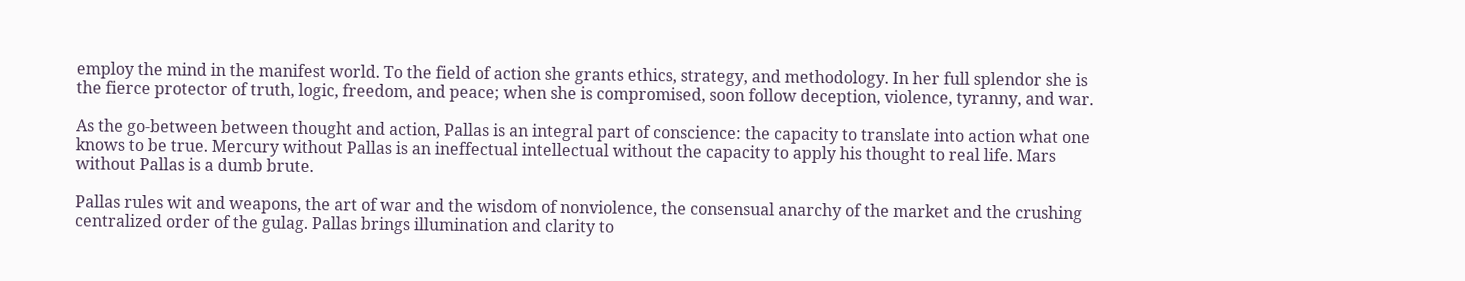employ the mind in the manifest world. To the field of action she grants ethics, strategy, and methodology. In her full splendor she is the fierce protector of truth, logic, freedom, and peace; when she is compromised, soon follow deception, violence, tyranny, and war.

As the go-between between thought and action, Pallas is an integral part of conscience: the capacity to translate into action what one knows to be true. Mercury without Pallas is an ineffectual intellectual without the capacity to apply his thought to real life. Mars without Pallas is a dumb brute.

Pallas rules wit and weapons, the art of war and the wisdom of nonviolence, the consensual anarchy of the market and the crushing centralized order of the gulag. Pallas brings illumination and clarity to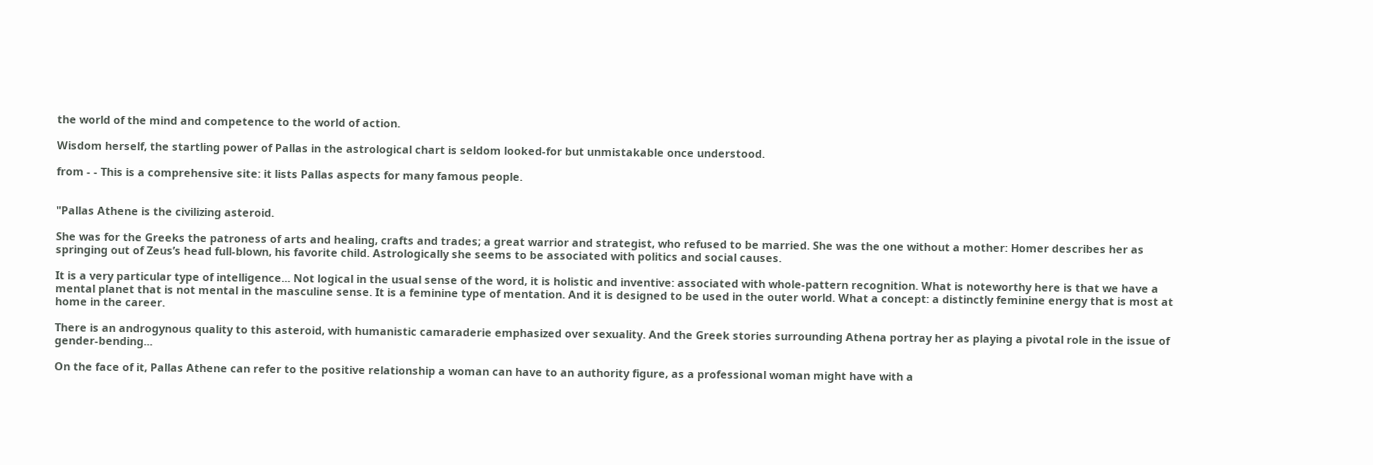the world of the mind and competence to the world of action.

Wisdom herself, the startling power of Pallas in the astrological chart is seldom looked-for but unmistakable once understood.

from - - This is a comprehensive site: it lists Pallas aspects for many famous people.


"Pallas Athene is the civilizing asteroid.

She was for the Greeks the patroness of arts and healing, crafts and trades; a great warrior and strategist, who refused to be married. She was the one without a mother: Homer describes her as springing out of Zeus’s head full-blown, his favorite child. Astrologically she seems to be associated with politics and social causes.

It is a very particular type of intelligence... Not logical in the usual sense of the word, it is holistic and inventive: associated with whole-pattern recognition. What is noteworthy here is that we have a mental planet that is not mental in the masculine sense. It is a feminine type of mentation. And it is designed to be used in the outer world. What a concept: a distinctly feminine energy that is most at home in the career.

There is an androgynous quality to this asteroid, with humanistic camaraderie emphasized over sexuality. And the Greek stories surrounding Athena portray her as playing a pivotal role in the issue of gender-bending...

On the face of it, Pallas Athene can refer to the positive relationship a woman can have to an authority figure, as a professional woman might have with a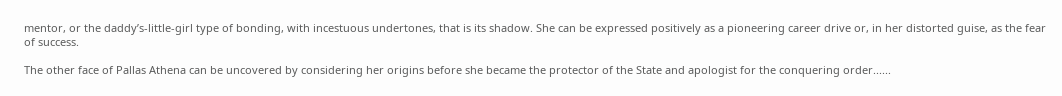mentor, or the daddy’s-little-girl type of bonding, with incestuous undertones, that is its shadow. She can be expressed positively as a pioneering career drive or, in her distorted guise, as the fear of success.

The other face of Pallas Athena can be uncovered by considering her origins before she became the protector of the State and apologist for the conquering order......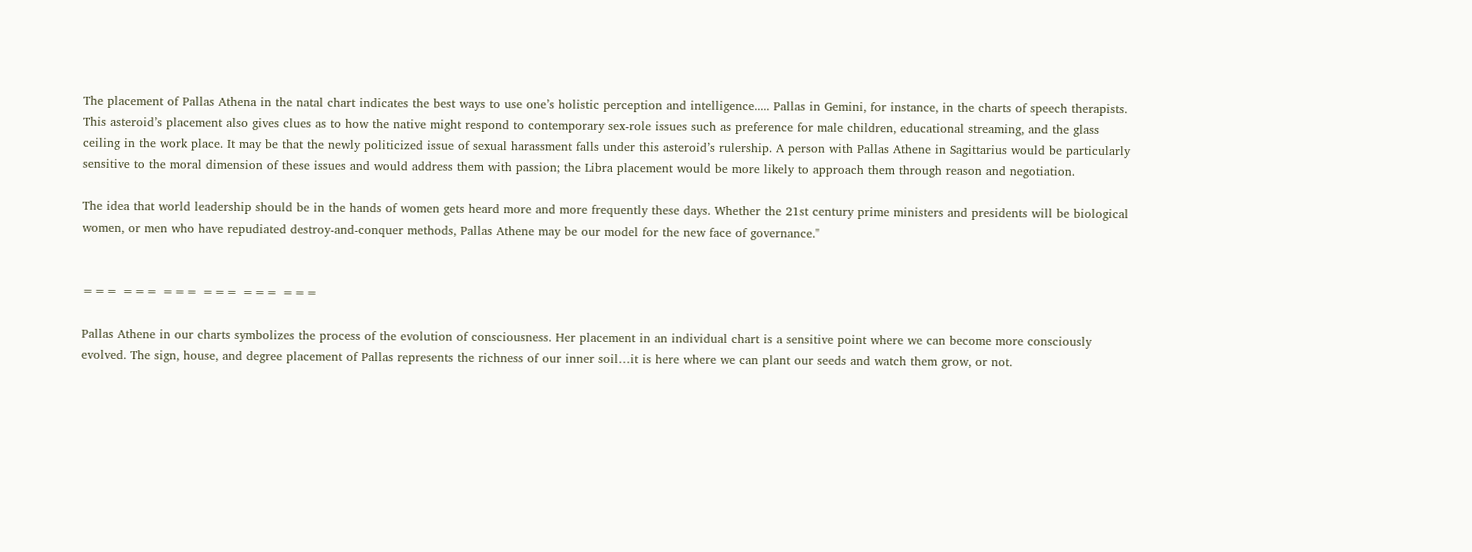The placement of Pallas Athena in the natal chart indicates the best ways to use one’s holistic perception and intelligence..... Pallas in Gemini, for instance, in the charts of speech therapists. This asteroid’s placement also gives clues as to how the native might respond to contemporary sex-role issues such as preference for male children, educational streaming, and the glass ceiling in the work place. It may be that the newly politicized issue of sexual harassment falls under this asteroid’s rulership. A person with Pallas Athene in Sagittarius would be particularly sensitive to the moral dimension of these issues and would address them with passion; the Libra placement would be more likely to approach them through reason and negotiation.

The idea that world leadership should be in the hands of women gets heard more and more frequently these days. Whether the 21st century prime ministers and presidents will be biological women, or men who have repudiated destroy-and-conquer methods, Pallas Athene may be our model for the new face of governance."


=== === === === === ===

Pallas Athene in our charts symbolizes the process of the evolution of consciousness. Her placement in an individual chart is a sensitive point where we can become more consciously evolved. The sign, house, and degree placement of Pallas represents the richness of our inner soil…it is here where we can plant our seeds and watch them grow, or not.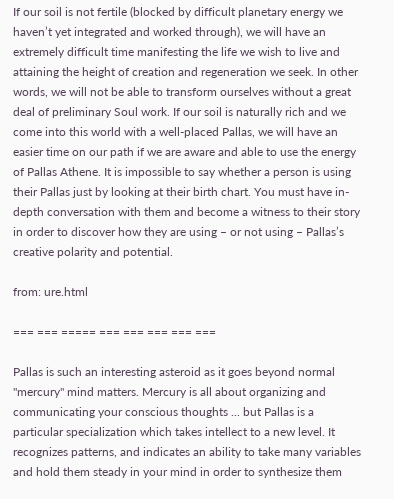If our soil is not fertile (blocked by difficult planetary energy we haven’t yet integrated and worked through), we will have an extremely difficult time manifesting the life we wish to live and attaining the height of creation and regeneration we seek. In other words, we will not be able to transform ourselves without a great deal of preliminary Soul work. If our soil is naturally rich and we come into this world with a well-placed Pallas, we will have an easier time on our path if we are aware and able to use the energy of Pallas Athene. It is impossible to say whether a person is using their Pallas just by looking at their birth chart. You must have in-depth conversation with them and become a witness to their story in order to discover how they are using – or not using – Pallas’s creative polarity and potential.

from: ure.html

=== === ===== === === === === ===

Pallas is such an interesting asteroid as it goes beyond normal "mercury" mind matters. Mercury is all about organizing and communicating your conscious thoughts ... but Pallas is a particular specialization which takes intellect to a new level. It recognizes patterns, and indicates an ability to take many variables and hold them steady in your mind in order to synthesize them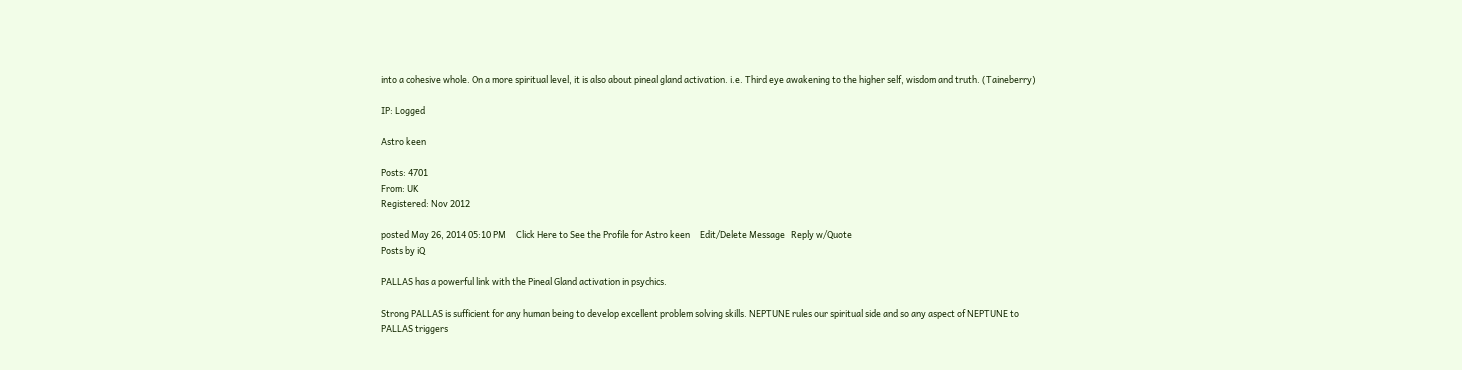into a cohesive whole. On a more spiritual level, it is also about pineal gland activation. i.e. Third eye awakening to the higher self, wisdom and truth. (Taineberry)

IP: Logged

Astro keen

Posts: 4701
From: UK
Registered: Nov 2012

posted May 26, 2014 05:10 PM     Click Here to See the Profile for Astro keen     Edit/Delete Message   Reply w/Quote
Posts by iQ

PALLAS has a powerful link with the Pineal Gland activation in psychics.

Strong PALLAS is sufficient for any human being to develop excellent problem solving skills. NEPTUNE rules our spiritual side and so any aspect of NEPTUNE to PALLAS triggers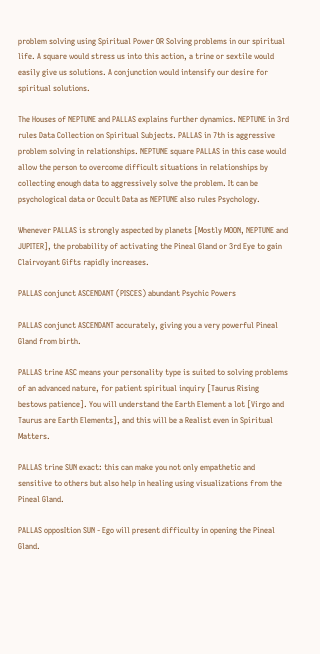problem solving using Spiritual Power OR Solving problems in our spiritual life. A square would stress us into this action, a trine or sextile would easily give us solutions. A conjunction would intensify our desire for spiritual solutions.

The Houses of NEPTUNE and PALLAS explains further dynamics. NEPTUNE in 3rd rules Data Collection on Spiritual Subjects. PALLAS in 7th is aggressive problem solving in relationships. NEPTUNE square PALLAS in this case would allow the person to overcome difficult situations in relationships by collecting enough data to aggressively solve the problem. It can be psychological data or Occult Data as NEPTUNE also rules Psychology.

Whenever PALLAS is strongly aspected by planets [Mostly MOON, NEPTUNE and JUPITER], the probability of activating the Pineal Gland or 3rd Eye to gain Clairvoyant Gifts rapidly increases.

PALLAS conjunct ASCENDANT (PISCES) abundant Psychic Powers

PALLAS conjunct ASCENDANT accurately, giving you a very powerful Pineal Gland from birth.

PALLAS trine ASC means your personality type is suited to solving problems of an advanced nature, for patient spiritual inquiry [Taurus Rising bestows patience]. You will understand the Earth Element a lot [Virgo and Taurus are Earth Elements], and this will be a Realist even in Spiritual Matters.

PALLAS trine SUN exact: this can make you not only empathetic and sensitive to others but also help in healing using visualizations from the Pineal Gland.

PALLAS opposItion SUN - Ego will present difficulty in opening the Pineal Gland.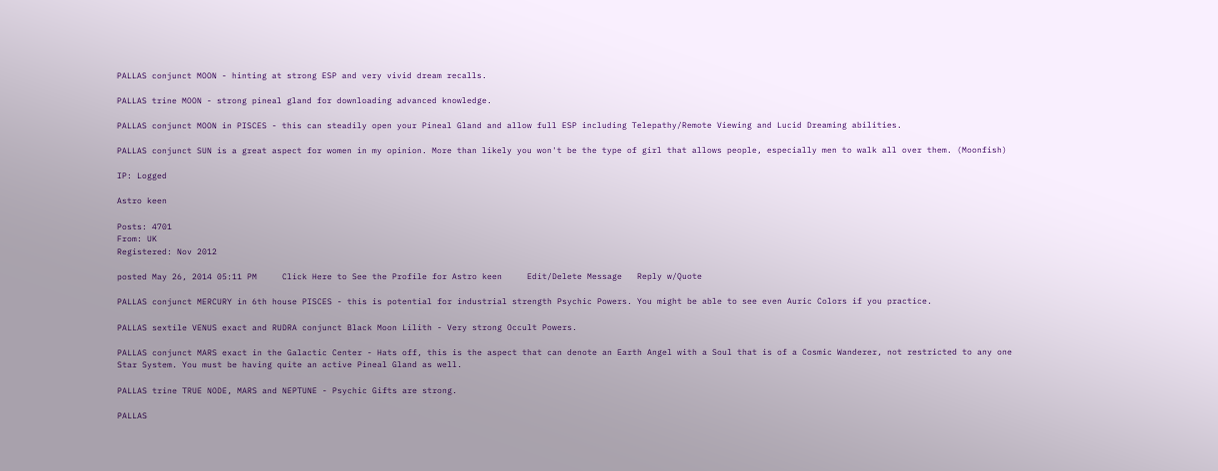PALLAS conjunct MOON - hinting at strong ESP and very vivid dream recalls.

PALLAS trine MOON - strong pineal gland for downloading advanced knowledge.

PALLAS conjunct MOON in PISCES - this can steadily open your Pineal Gland and allow full ESP including Telepathy/Remote Viewing and Lucid Dreaming abilities.

PALLAS conjunct SUN is a great aspect for women in my opinion. More than likely you won't be the type of girl that allows people, especially men to walk all over them. (Moonfish)

IP: Logged

Astro keen

Posts: 4701
From: UK
Registered: Nov 2012

posted May 26, 2014 05:11 PM     Click Here to See the Profile for Astro keen     Edit/Delete Message   Reply w/Quote

PALLAS conjunct MERCURY in 6th house PISCES - this is potential for industrial strength Psychic Powers. You might be able to see even Auric Colors if you practice.

PALLAS sextile VENUS exact and RUDRA conjunct Black Moon Lilith - Very strong Occult Powers.

PALLAS conjunct MARS exact in the Galactic Center - Hats off, this is the aspect that can denote an Earth Angel with a Soul that is of a Cosmic Wanderer, not restricted to any one Star System. You must be having quite an active Pineal Gland as well.

PALLAS trine TRUE NODE, MARS and NEPTUNE - Psychic Gifts are strong.

PALLAS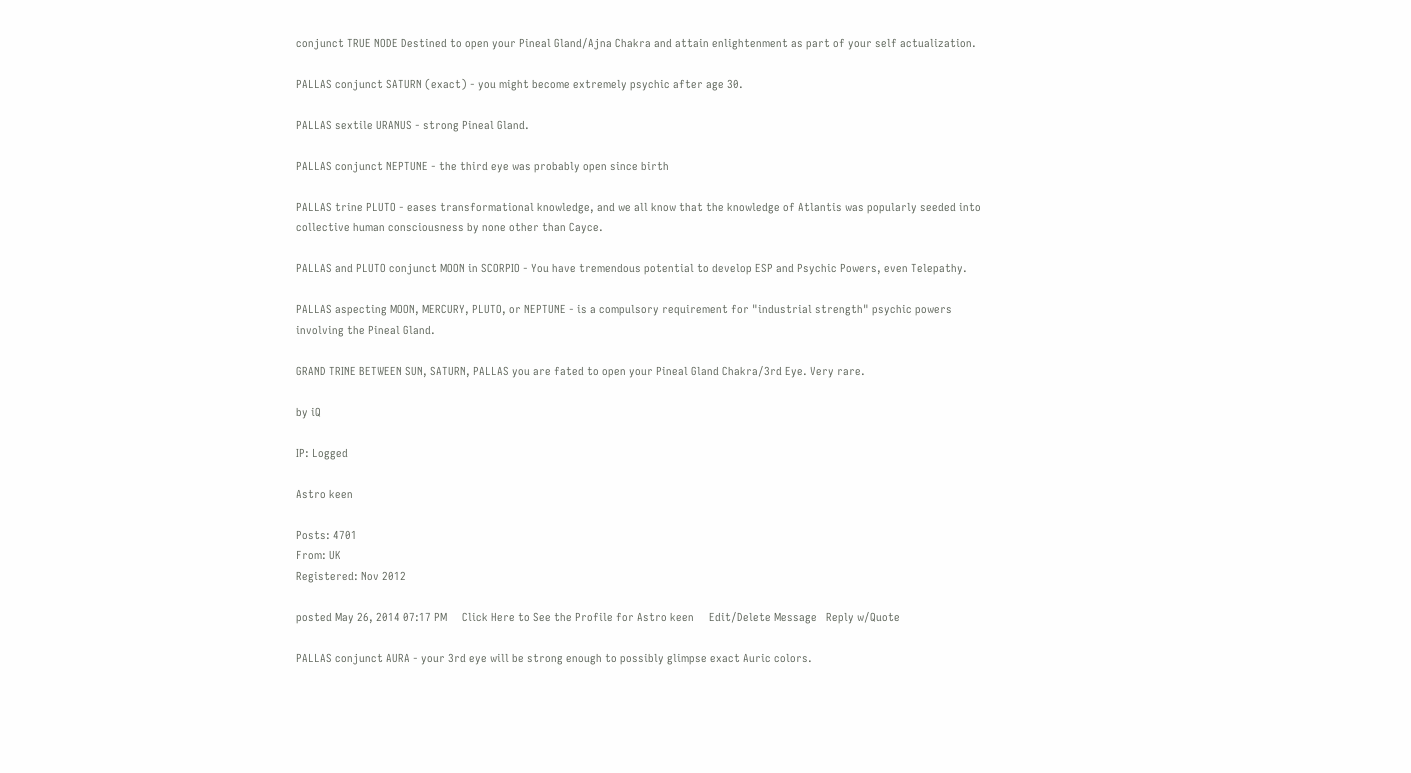conjunct TRUE NODE Destined to open your Pineal Gland/Ajna Chakra and attain enlightenment as part of your self actualization.

PALLAS conjunct SATURN (exact) - you might become extremely psychic after age 30.

PALLAS sextile URANUS - strong Pineal Gland.

PALLAS conjunct NEPTUNE - the third eye was probably open since birth

PALLAS trine PLUTO - eases transformational knowledge, and we all know that the knowledge of Atlantis was popularly seeded into collective human consciousness by none other than Cayce.

PALLAS and PLUTO conjunct MOON in SCORPIO - You have tremendous potential to develop ESP and Psychic Powers, even Telepathy.

PALLAS aspecting MOON, MERCURY, PLUTO, or NEPTUNE - is a compulsory requirement for "industrial strength" psychic powers involving the Pineal Gland.

GRAND TRINE BETWEEN SUN, SATURN, PALLAS you are fated to open your Pineal Gland Chakra/3rd Eye. Very rare.

by iQ

IP: Logged

Astro keen

Posts: 4701
From: UK
Registered: Nov 2012

posted May 26, 2014 07:17 PM     Click Here to See the Profile for Astro keen     Edit/Delete Message   Reply w/Quote

PALLAS conjunct AURA - your 3rd eye will be strong enough to possibly glimpse exact Auric colors.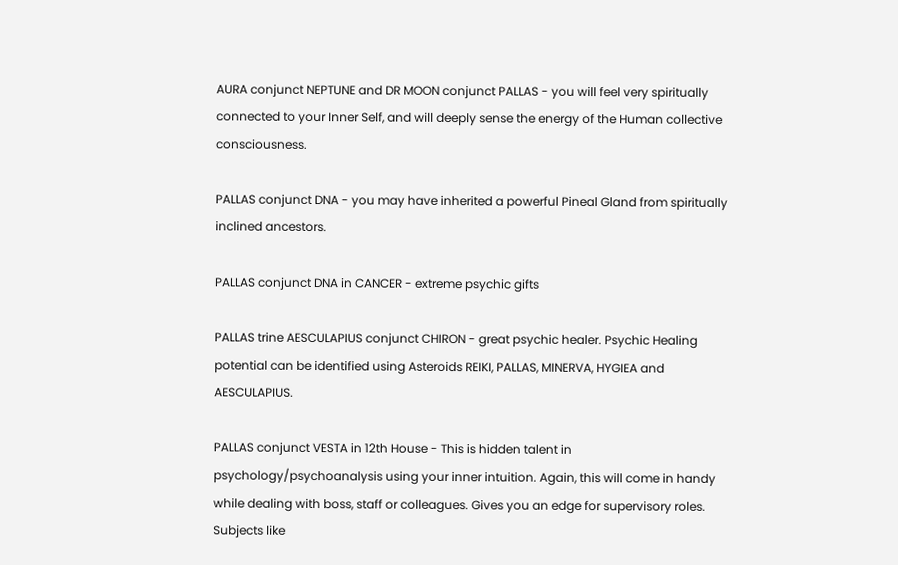AURA conjunct NEPTUNE and DR MOON conjunct PALLAS - you will feel very spiritually connected to your Inner Self, and will deeply sense the energy of the Human collective consciousness.

PALLAS conjunct DNA - you may have inherited a powerful Pineal Gland from spiritually inclined ancestors.

PALLAS conjunct DNA in CANCER - extreme psychic gifts

PALLAS trine AESCULAPIUS conjunct CHIRON - great psychic healer. Psychic Healing potential can be identified using Asteroids REIKI, PALLAS, MINERVA, HYGIEA and AESCULAPIUS.

PALLAS conjunct VESTA in 12th House - This is hidden talent in psychology/psychoanalysis using your inner intuition. Again, this will come in handy while dealing with boss, staff or colleagues. Gives you an edge for supervisory roles. Subjects like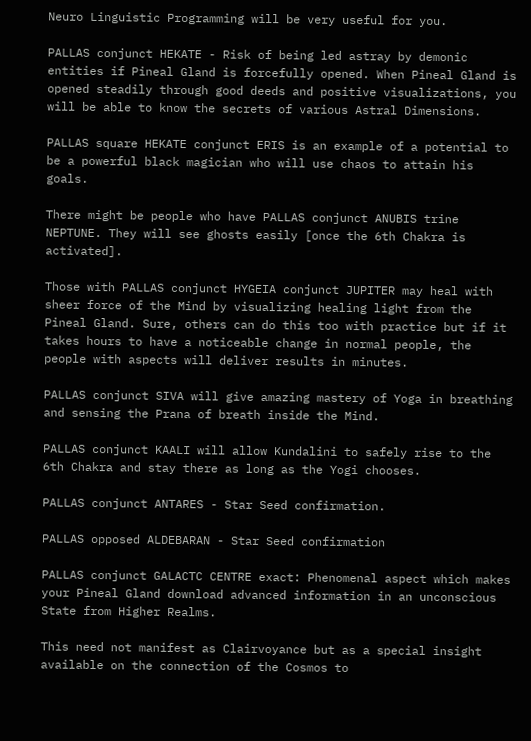Neuro Linguistic Programming will be very useful for you.

PALLAS conjunct HEKATE - Risk of being led astray by demonic entities if Pineal Gland is forcefully opened. When Pineal Gland is opened steadily through good deeds and positive visualizations, you will be able to know the secrets of various Astral Dimensions.

PALLAS square HEKATE conjunct ERIS is an example of a potential to be a powerful black magician who will use chaos to attain his goals.

There might be people who have PALLAS conjunct ANUBIS trine NEPTUNE. They will see ghosts easily [once the 6th Chakra is activated].

Those with PALLAS conjunct HYGEIA conjunct JUPITER may heal with sheer force of the Mind by visualizing healing light from the Pineal Gland. Sure, others can do this too with practice but if it takes hours to have a noticeable change in normal people, the people with aspects will deliver results in minutes.

PALLAS conjunct SIVA will give amazing mastery of Yoga in breathing and sensing the Prana of breath inside the Mind.

PALLAS conjunct KAALI will allow Kundalini to safely rise to the 6th Chakra and stay there as long as the Yogi chooses.

PALLAS conjunct ANTARES - Star Seed confirmation.

PALLAS opposed ALDEBARAN - Star Seed confirmation

PALLAS conjunct GALACTC CENTRE exact: Phenomenal aspect which makes your Pineal Gland download advanced information in an unconscious State from Higher Realms.

This need not manifest as Clairvoyance but as a special insight available on the connection of the Cosmos to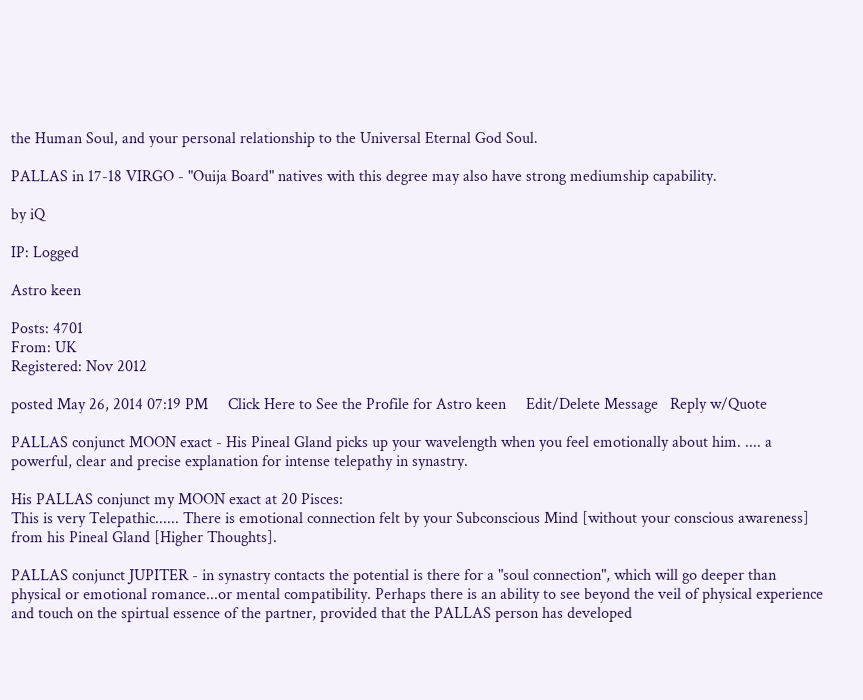the Human Soul, and your personal relationship to the Universal Eternal God Soul.

PALLAS in 17-18 VIRGO - "Ouija Board" natives with this degree may also have strong mediumship capability.

by iQ

IP: Logged

Astro keen

Posts: 4701
From: UK
Registered: Nov 2012

posted May 26, 2014 07:19 PM     Click Here to See the Profile for Astro keen     Edit/Delete Message   Reply w/Quote

PALLAS conjunct MOON exact - His Pineal Gland picks up your wavelength when you feel emotionally about him. .... a powerful, clear and precise explanation for intense telepathy in synastry.

His PALLAS conjunct my MOON exact at 20 Pisces:
This is very Telepathic...... There is emotional connection felt by your Subconscious Mind [without your conscious awareness] from his Pineal Gland [Higher Thoughts].

PALLAS conjunct JUPITER - in synastry contacts the potential is there for a "soul connection", which will go deeper than physical or emotional romance...or mental compatibility. Perhaps there is an ability to see beyond the veil of physical experience and touch on the spirtual essence of the partner, provided that the PALLAS person has developed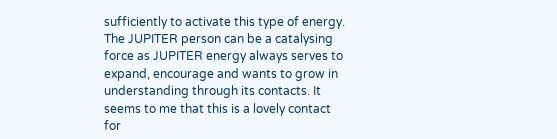sufficiently to activate this type of energy. The JUPITER person can be a catalysing force as JUPITER energy always serves to expand, encourage and wants to grow in understanding through its contacts. It seems to me that this is a lovely contact for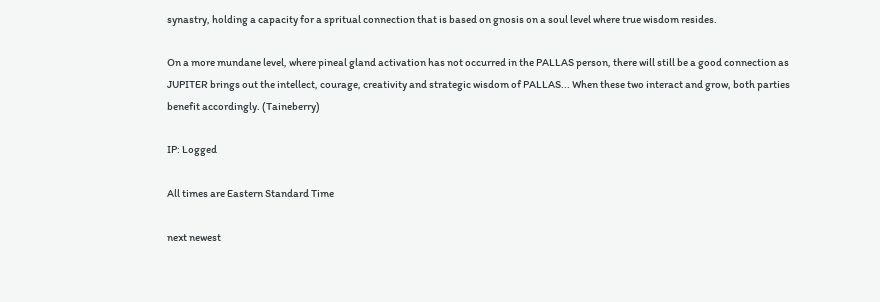synastry, holding a capacity for a spritual connection that is based on gnosis on a soul level where true wisdom resides.

On a more mundane level, where pineal gland activation has not occurred in the PALLAS person, there will still be a good connection as JUPITER brings out the intellect, courage, creativity and strategic wisdom of PALLAS... When these two interact and grow, both parties benefit accordingly. (Taineberry)

IP: Logged

All times are Eastern Standard Time

next newest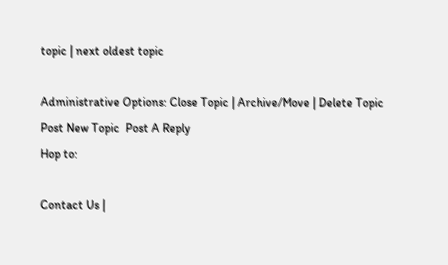topic | next oldest topic

Administrative Options: Close Topic | Archive/Move | Delete Topic
Post New Topic  Post A Reply
Hop to:

Contact Us |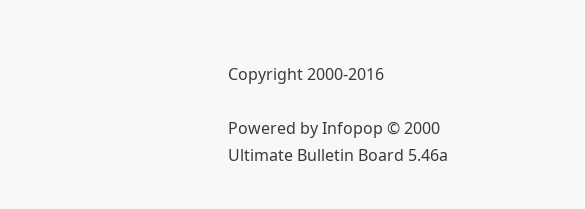Copyright 2000-2016

Powered by Infopop © 2000
Ultimate Bulletin Board 5.46a